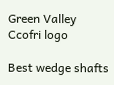Green Valley Ccofri logo

Best wedge shafts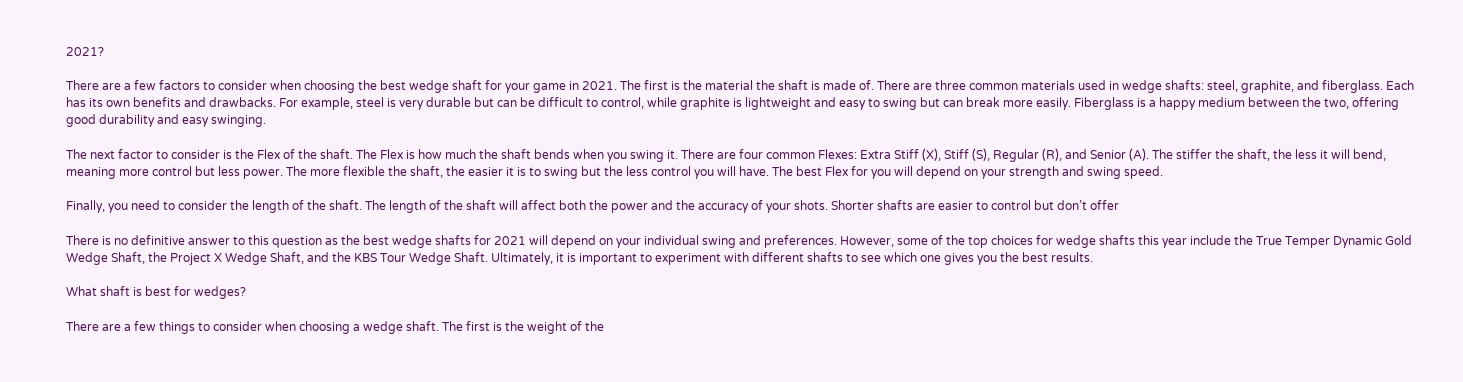2021?

There are a few factors to consider when choosing the best wedge shaft for your game in 2021. The first is the material the shaft is made of. There are three common materials used in wedge shafts: steel, graphite, and fiberglass. Each has its own benefits and drawbacks. For example, steel is very durable but can be difficult to control, while graphite is lightweight and easy to swing but can break more easily. Fiberglass is a happy medium between the two, offering good durability and easy swinging.

The next factor to consider is the Flex of the shaft. The Flex is how much the shaft bends when you swing it. There are four common Flexes: Extra Stiff (X), Stiff (S), Regular (R), and Senior (A). The stiffer the shaft, the less it will bend, meaning more control but less power. The more flexible the shaft, the easier it is to swing but the less control you will have. The best Flex for you will depend on your strength and swing speed.

Finally, you need to consider the length of the shaft. The length of the shaft will affect both the power and the accuracy of your shots. Shorter shafts are easier to control but don’t offer

There is no definitive answer to this question as the best wedge shafts for 2021 will depend on your individual swing and preferences. However, some of the top choices for wedge shafts this year include the True Temper Dynamic Gold Wedge Shaft, the Project X Wedge Shaft, and the KBS Tour Wedge Shaft. Ultimately, it is important to experiment with different shafts to see which one gives you the best results.

What shaft is best for wedges?

There are a few things to consider when choosing a wedge shaft. The first is the weight of the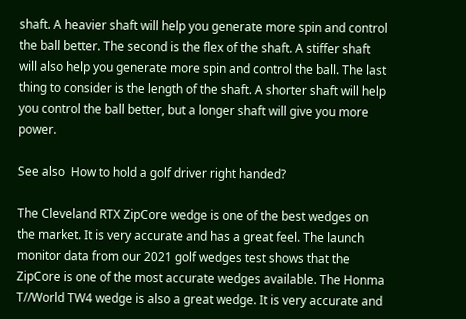shaft. A heavier shaft will help you generate more spin and control the ball better. The second is the flex of the shaft. A stiffer shaft will also help you generate more spin and control the ball. The last thing to consider is the length of the shaft. A shorter shaft will help you control the ball better, but a longer shaft will give you more power.

See also  How to hold a golf driver right handed?

The Cleveland RTX ZipCore wedge is one of the best wedges on the market. It is very accurate and has a great feel. The launch monitor data from our 2021 golf wedges test shows that the ZipCore is one of the most accurate wedges available. The Honma T//World TW4 wedge is also a great wedge. It is very accurate and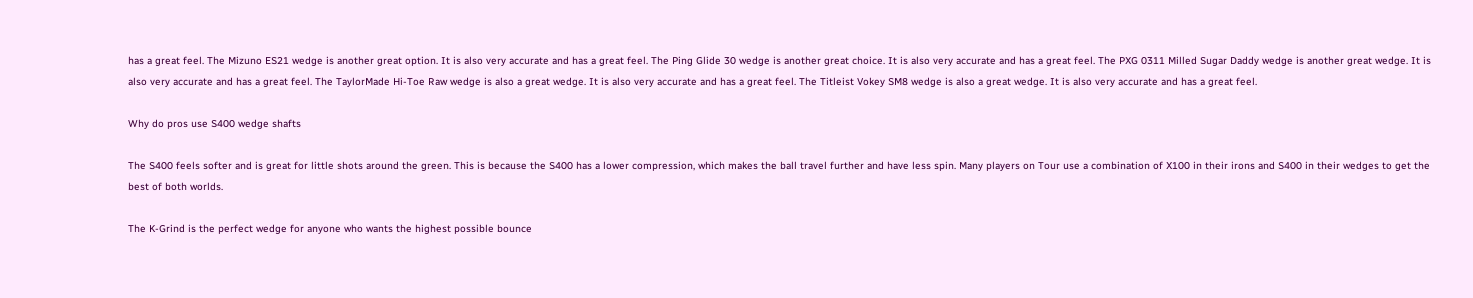has a great feel. The Mizuno ES21 wedge is another great option. It is also very accurate and has a great feel. The Ping Glide 30 wedge is another great choice. It is also very accurate and has a great feel. The PXG 0311 Milled Sugar Daddy wedge is another great wedge. It is also very accurate and has a great feel. The TaylorMade Hi-Toe Raw wedge is also a great wedge. It is also very accurate and has a great feel. The Titleist Vokey SM8 wedge is also a great wedge. It is also very accurate and has a great feel.

Why do pros use S400 wedge shafts

The S400 feels softer and is great for little shots around the green. This is because the S400 has a lower compression, which makes the ball travel further and have less spin. Many players on Tour use a combination of X100 in their irons and S400 in their wedges to get the best of both worlds.

The K-Grind is the perfect wedge for anyone who wants the highest possible bounce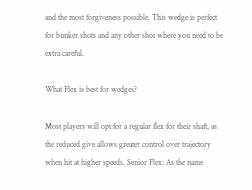and the most forgiveness possible. This wedge is perfect for bunker shots and any other shot where you need to be extra careful.

What Flex is best for wedges?

Most players will opt for a regular flex for their shaft, as the reduced give allows greater control over trajectory when hit at higher speeds. Senior Flex: As the name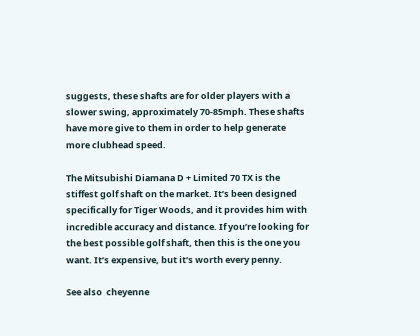suggests, these shafts are for older players with a slower swing, approximately 70-85mph. These shafts have more give to them in order to help generate more clubhead speed.

The Mitsubishi Diamana D + Limited 70 TX is the stiffest golf shaft on the market. It’s been designed specifically for Tiger Woods, and it provides him with incredible accuracy and distance. If you’re looking for the best possible golf shaft, then this is the one you want. It’s expensive, but it’s worth every penny.

See also  cheyenne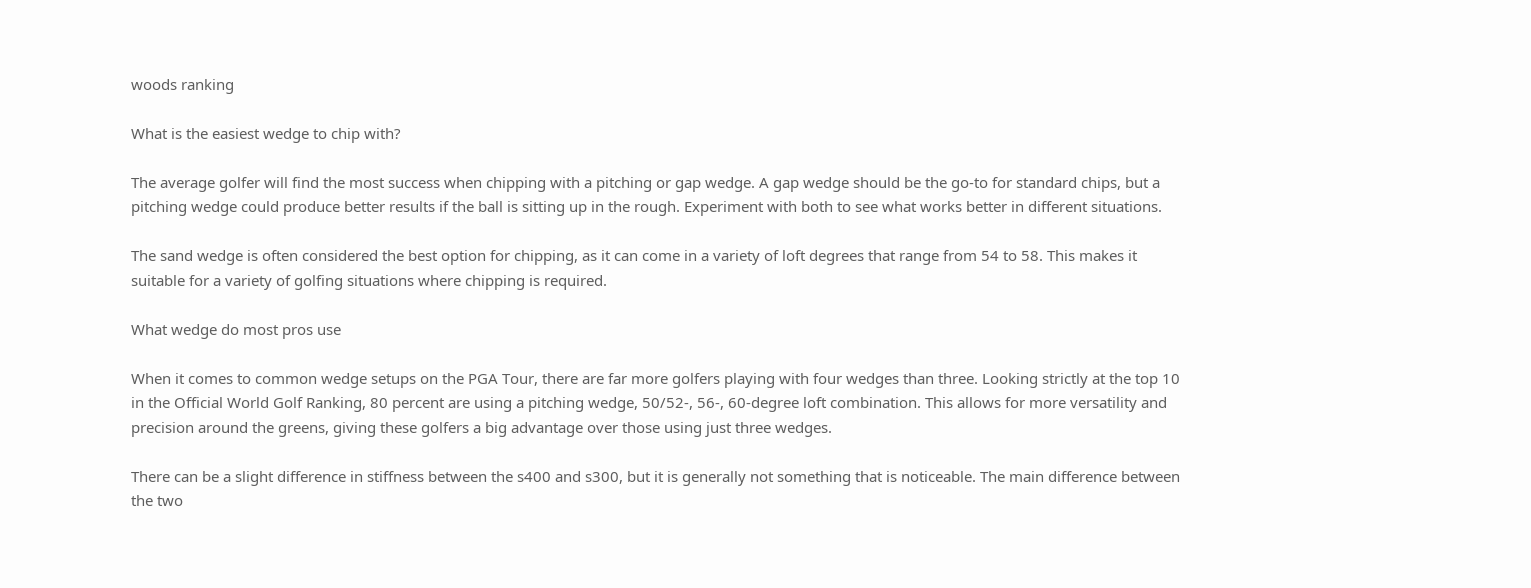woods ranking

What is the easiest wedge to chip with?

The average golfer will find the most success when chipping with a pitching or gap wedge. A gap wedge should be the go-to for standard chips, but a pitching wedge could produce better results if the ball is sitting up in the rough. Experiment with both to see what works better in different situations.

The sand wedge is often considered the best option for chipping, as it can come in a variety of loft degrees that range from 54 to 58. This makes it suitable for a variety of golfing situations where chipping is required.

What wedge do most pros use

When it comes to common wedge setups on the PGA Tour, there are far more golfers playing with four wedges than three. Looking strictly at the top 10 in the Official World Golf Ranking, 80 percent are using a pitching wedge, 50/52-, 56-, 60-degree loft combination. This allows for more versatility and precision around the greens, giving these golfers a big advantage over those using just three wedges.

There can be a slight difference in stiffness between the s400 and s300, but it is generally not something that is noticeable. The main difference between the two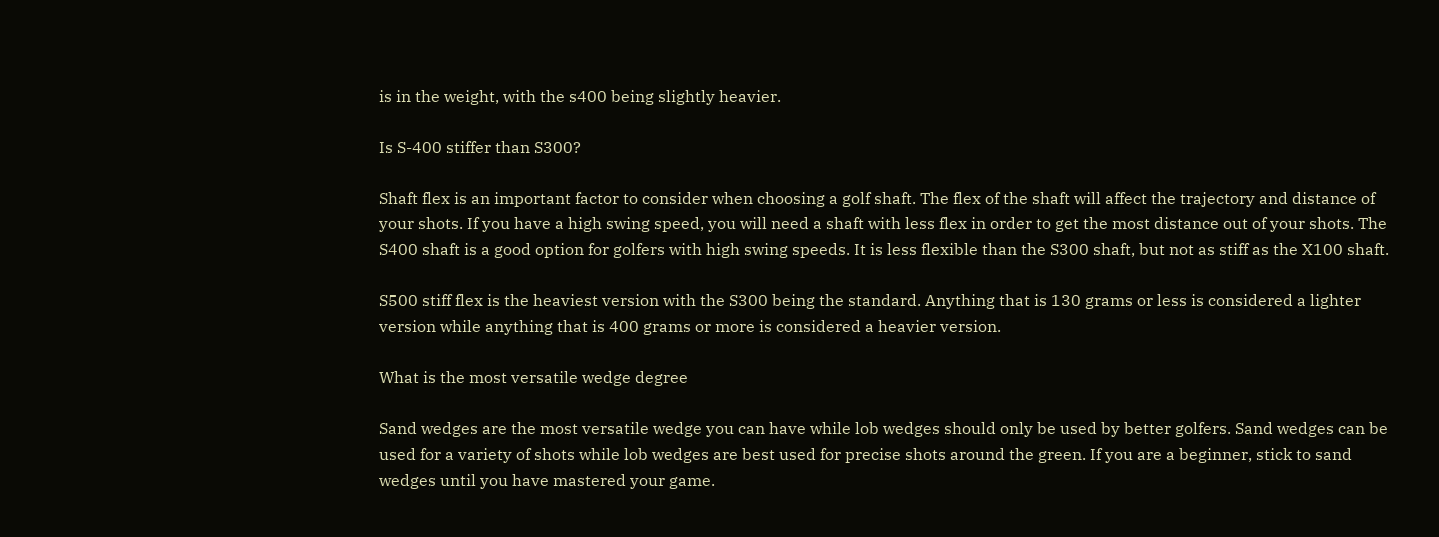is in the weight, with the s400 being slightly heavier.

Is S-400 stiffer than S300?

Shaft flex is an important factor to consider when choosing a golf shaft. The flex of the shaft will affect the trajectory and distance of your shots. If you have a high swing speed, you will need a shaft with less flex in order to get the most distance out of your shots. The S400 shaft is a good option for golfers with high swing speeds. It is less flexible than the S300 shaft, but not as stiff as the X100 shaft.

S500 stiff flex is the heaviest version with the S300 being the standard. Anything that is 130 grams or less is considered a lighter version while anything that is 400 grams or more is considered a heavier version.

What is the most versatile wedge degree

Sand wedges are the most versatile wedge you can have while lob wedges should only be used by better golfers. Sand wedges can be used for a variety of shots while lob wedges are best used for precise shots around the green. If you are a beginner, stick to sand wedges until you have mastered your game.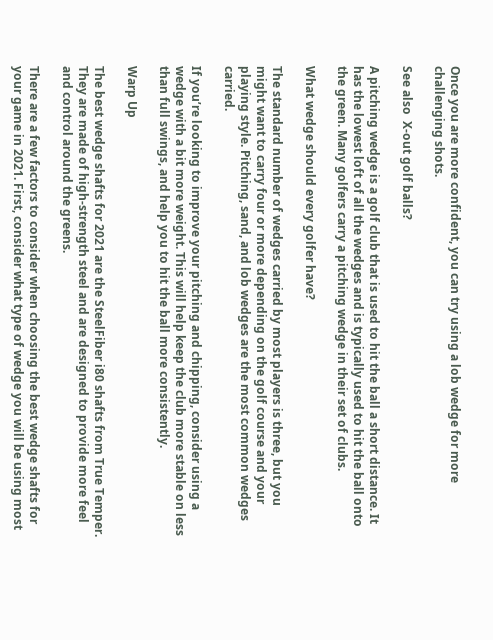Once you are more confident, you can try using a lob wedge for more challenging shots.

See also  X-out golf balls?

A pitching wedge is a golf club that is used to hit the ball a short distance. It has the lowest loft of all the wedges and is typically used to hit the ball onto the green. Many golfers carry a pitching wedge in their set of clubs.

What wedge should every golfer have?

The standard number of wedges carried by most players is three, but you might want to carry four or more depending on the golf course and your playing style. Pitching, sand, and lob wedges are the most common wedges carried.

If you’re looking to improve your pitching and chipping, consider using a wedge with a bit more weight. This will help keep the club more stable on less than full swings, and help you to hit the ball more consistently.

Warp Up

The best wedge shafts for 2021 are the SteelFiber i80 shafts from True Temper. They are made of high-strength steel and are designed to provide more feel and control around the greens.

There are a few factors to consider when choosing the best wedge shafts for your game in 2021. First, consider what type of wedge you will be using most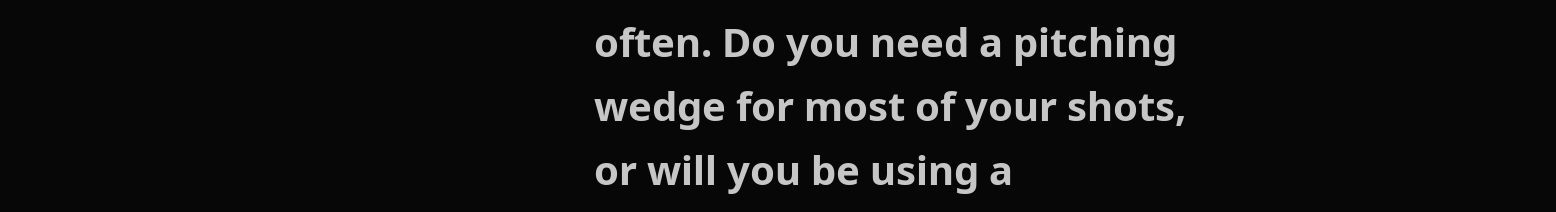often. Do you need a pitching wedge for most of your shots, or will you be using a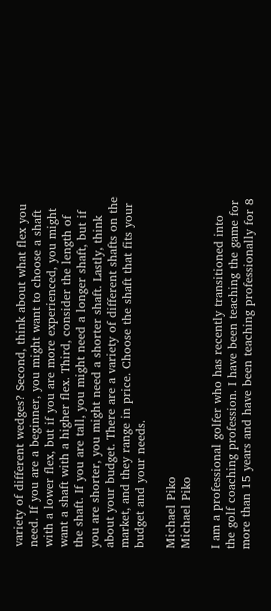variety of different wedges? Second, think about what flex you need. If you are a beginner, you might want to choose a shaft with a lower flex, but if you are more experienced, you might want a shaft with a higher flex. Third, consider the length of the shaft. If you are tall, you might need a longer shaft, but if you are shorter, you might need a shorter shaft. Lastly, think about your budget. There are a variety of different shafts on the market, and they range in price. Choose the shaft that fits your budget and your needs.

Michael Piko
Michael Piko

I am a professional golfer who has recently transitioned into the golf coaching profession. I have been teaching the game for more than 15 years and have been teaching professionally for 8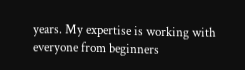years. My expertise is working with everyone from beginners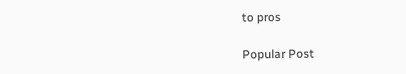to pros

Popular Post